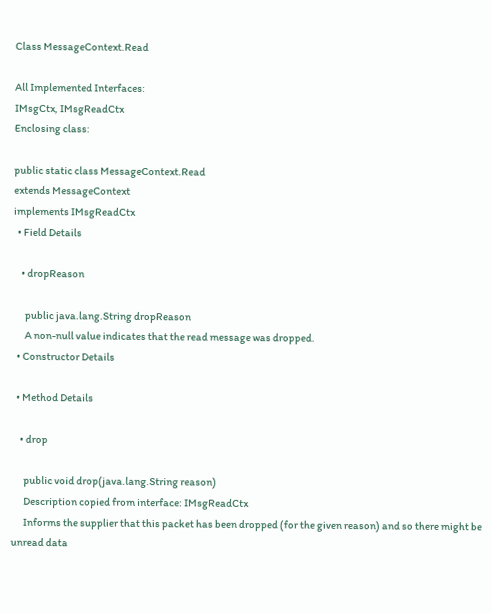Class MessageContext.Read

All Implemented Interfaces:
IMsgCtx, IMsgReadCtx
Enclosing class:

public static class MessageContext.Read
extends MessageContext
implements IMsgReadCtx
  • Field Details

    • dropReason

      public java.lang.String dropReason
      A non-null value indicates that the read message was dropped.
  • Constructor Details

  • Method Details

    • drop

      public void drop(java.lang.String reason)
      Description copied from interface: IMsgReadCtx
      Informs the supplier that this packet has been dropped (for the given reason) and so there might be unread data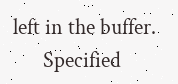left in the buffer.
      Specified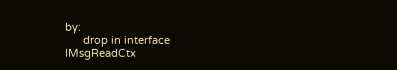by:
      drop in interface IMsgReadCtx